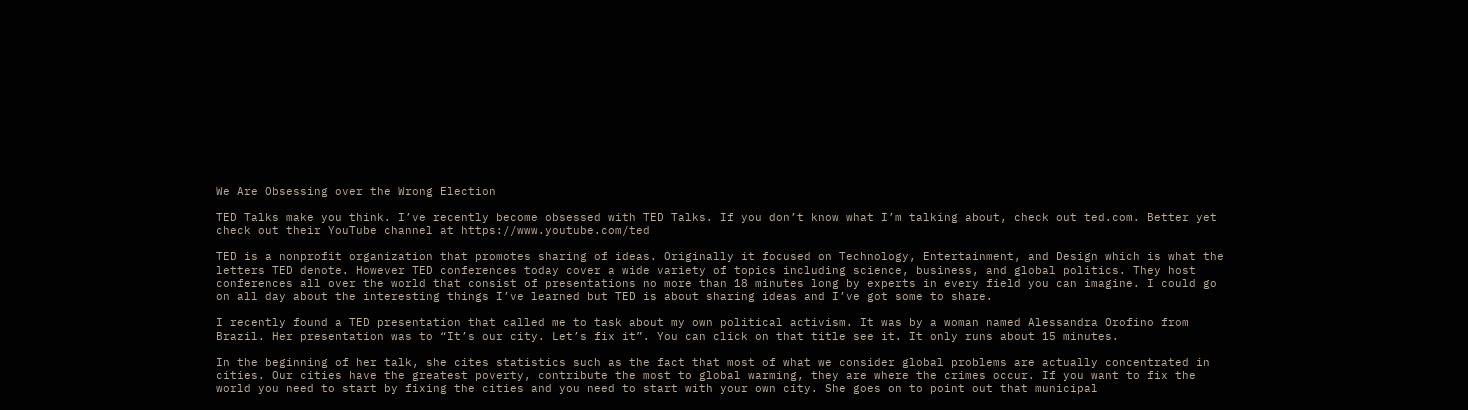We Are Obsessing over the Wrong Election

TED Talks make you think. I’ve recently become obsessed with TED Talks. If you don’t know what I’m talking about, check out ted.com. Better yet check out their YouTube channel at https://www.youtube.com/ted

TED is a nonprofit organization that promotes sharing of ideas. Originally it focused on Technology, Entertainment, and Design which is what the letters TED denote. However TED conferences today cover a wide variety of topics including science, business, and global politics. They host conferences all over the world that consist of presentations no more than 18 minutes long by experts in every field you can imagine. I could go on all day about the interesting things I’ve learned but TED is about sharing ideas and I’ve got some to share.

I recently found a TED presentation that called me to task about my own political activism. It was by a woman named Alessandra Orofino from Brazil. Her presentation was to “It’s our city. Let’s fix it”. You can click on that title see it. It only runs about 15 minutes.

In the beginning of her talk, she cites statistics such as the fact that most of what we consider global problems are actually concentrated in cities. Our cities have the greatest poverty, contribute the most to global warming, they are where the crimes occur. If you want to fix the world you need to start by fixing the cities and you need to start with your own city. She goes on to point out that municipal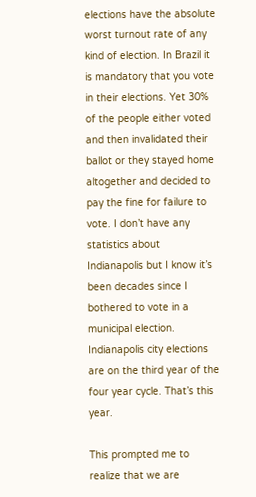elections have the absolute worst turnout rate of any kind of election. In Brazil it is mandatory that you vote in their elections. Yet 30% of the people either voted and then invalidated their ballot or they stayed home altogether and decided to pay the fine for failure to vote. I don’t have any statistics about Indianapolis but I know it’s been decades since I bothered to vote in a municipal election. Indianapolis city elections are on the third year of the four year cycle. That’s this year.

This prompted me to realize that we are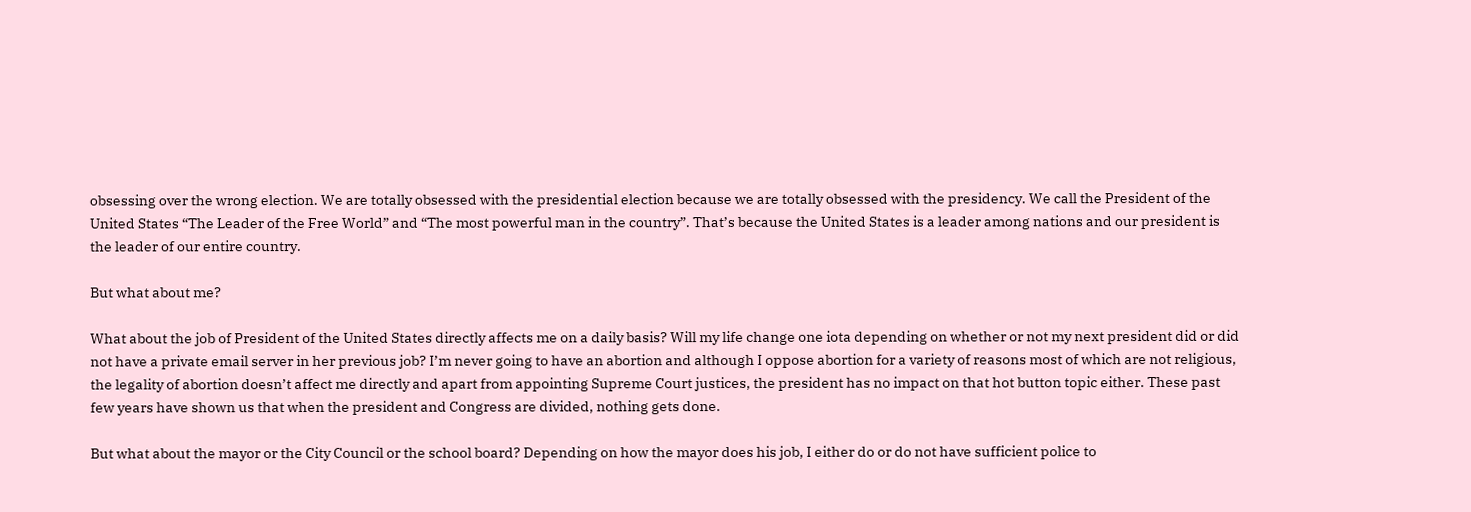obsessing over the wrong election. We are totally obsessed with the presidential election because we are totally obsessed with the presidency. We call the President of the United States “The Leader of the Free World” and “The most powerful man in the country”. That’s because the United States is a leader among nations and our president is the leader of our entire country.

But what about me?

What about the job of President of the United States directly affects me on a daily basis? Will my life change one iota depending on whether or not my next president did or did not have a private email server in her previous job? I’m never going to have an abortion and although I oppose abortion for a variety of reasons most of which are not religious, the legality of abortion doesn’t affect me directly and apart from appointing Supreme Court justices, the president has no impact on that hot button topic either. These past few years have shown us that when the president and Congress are divided, nothing gets done.

But what about the mayor or the City Council or the school board? Depending on how the mayor does his job, I either do or do not have sufficient police to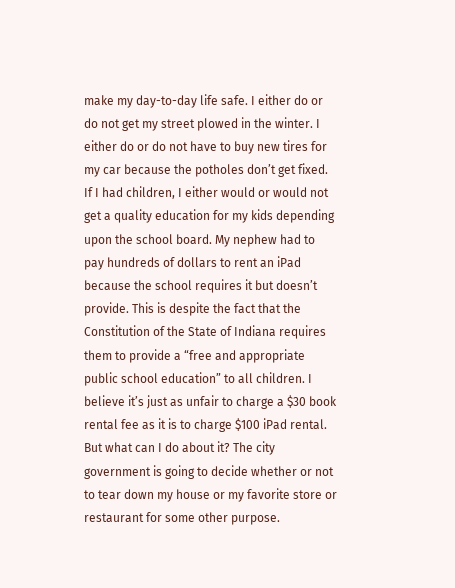make my day-to-day life safe. I either do or do not get my street plowed in the winter. I either do or do not have to buy new tires for my car because the potholes don’t get fixed. If I had children, I either would or would not get a quality education for my kids depending upon the school board. My nephew had to pay hundreds of dollars to rent an iPad because the school requires it but doesn’t provide. This is despite the fact that the Constitution of the State of Indiana requires them to provide a “free and appropriate public school education” to all children. I believe it’s just as unfair to charge a $30 book rental fee as it is to charge $100 iPad rental. But what can I do about it? The city government is going to decide whether or not to tear down my house or my favorite store or restaurant for some other purpose.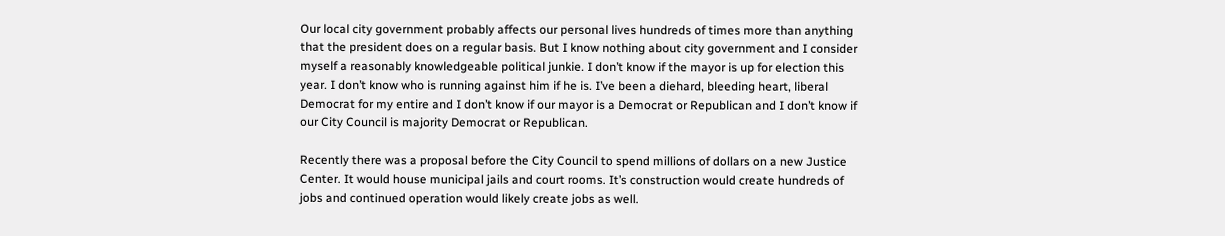Our local city government probably affects our personal lives hundreds of times more than anything that the president does on a regular basis. But I know nothing about city government and I consider myself a reasonably knowledgeable political junkie. I don’t know if the mayor is up for election this year. I don’t know who is running against him if he is. I’ve been a diehard, bleeding heart, liberal Democrat for my entire and I don’t know if our mayor is a Democrat or Republican and I don’t know if our City Council is majority Democrat or Republican.

Recently there was a proposal before the City Council to spend millions of dollars on a new Justice Center. It would house municipal jails and court rooms. It’s construction would create hundreds of jobs and continued operation would likely create jobs as well.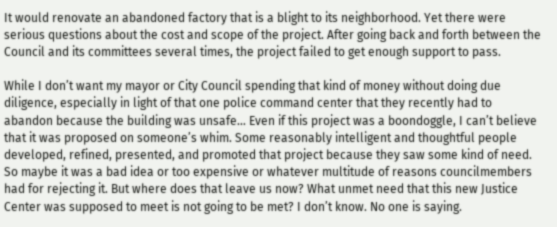It would renovate an abandoned factory that is a blight to its neighborhood. Yet there were serious questions about the cost and scope of the project. After going back and forth between the Council and its committees several times, the project failed to get enough support to pass.

While I don’t want my mayor or City Council spending that kind of money without doing due diligence, especially in light of that one police command center that they recently had to abandon because the building was unsafe… Even if this project was a boondoggle, I can’t believe that it was proposed on someone’s whim. Some reasonably intelligent and thoughtful people developed, refined, presented, and promoted that project because they saw some kind of need. So maybe it was a bad idea or too expensive or whatever multitude of reasons councilmembers had for rejecting it. But where does that leave us now? What unmet need that this new Justice Center was supposed to meet is not going to be met? I don’t know. No one is saying.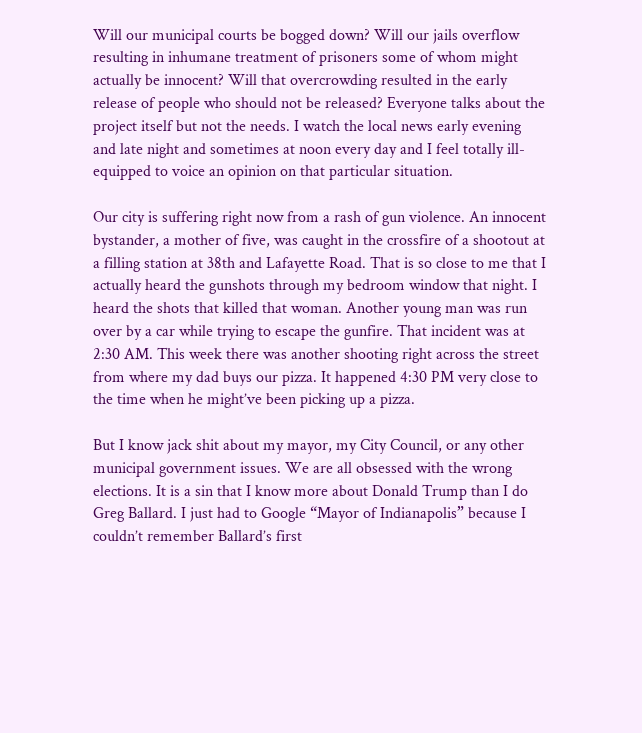Will our municipal courts be bogged down? Will our jails overflow resulting in inhumane treatment of prisoners some of whom might actually be innocent? Will that overcrowding resulted in the early release of people who should not be released? Everyone talks about the project itself but not the needs. I watch the local news early evening and late night and sometimes at noon every day and I feel totally ill-equipped to voice an opinion on that particular situation.

Our city is suffering right now from a rash of gun violence. An innocent bystander, a mother of five, was caught in the crossfire of a shootout at a filling station at 38th and Lafayette Road. That is so close to me that I actually heard the gunshots through my bedroom window that night. I heard the shots that killed that woman. Another young man was run over by a car while trying to escape the gunfire. That incident was at 2:30 AM. This week there was another shooting right across the street from where my dad buys our pizza. It happened 4:30 PM very close to the time when he might’ve been picking up a pizza.

But I know jack shit about my mayor, my City Council, or any other municipal government issues. We are all obsessed with the wrong elections. It is a sin that I know more about Donald Trump than I do Greg Ballard. I just had to Google “Mayor of Indianapolis” because I couldn’t remember Ballard’s first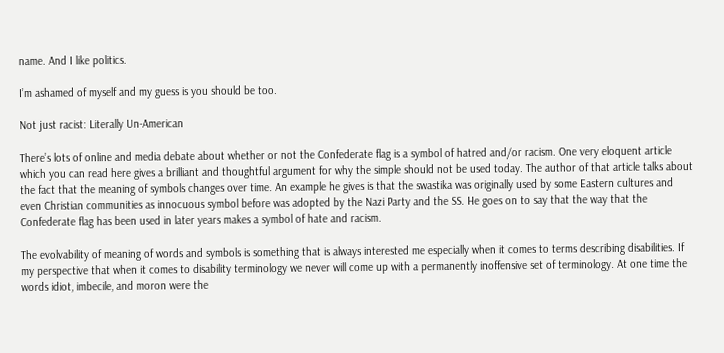name. And I like politics.

I’m ashamed of myself and my guess is you should be too.

Not just racist: Literally Un-American

There’s lots of online and media debate about whether or not the Confederate flag is a symbol of hatred and/or racism. One very eloquent article which you can read here gives a brilliant and thoughtful argument for why the simple should not be used today. The author of that article talks about the fact that the meaning of symbols changes over time. An example he gives is that the swastika was originally used by some Eastern cultures and even Christian communities as innocuous symbol before was adopted by the Nazi Party and the SS. He goes on to say that the way that the Confederate flag has been used in later years makes a symbol of hate and racism.

The evolvability of meaning of words and symbols is something that is always interested me especially when it comes to terms describing disabilities. If my perspective that when it comes to disability terminology we never will come up with a permanently inoffensive set of terminology. At one time the words idiot, imbecile, and moron were the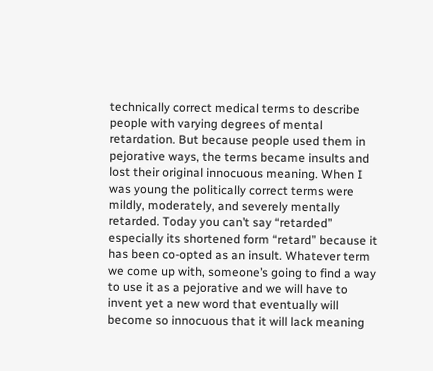technically correct medical terms to describe people with varying degrees of mental retardation. But because people used them in pejorative ways, the terms became insults and lost their original innocuous meaning. When I was young the politically correct terms were mildly, moderately, and severely mentally retarded. Today you can’t say “retarded” especially its shortened form “retard” because it has been co-opted as an insult. Whatever term we come up with, someone’s going to find a way to use it as a pejorative and we will have to invent yet a new word that eventually will become so innocuous that it will lack meaning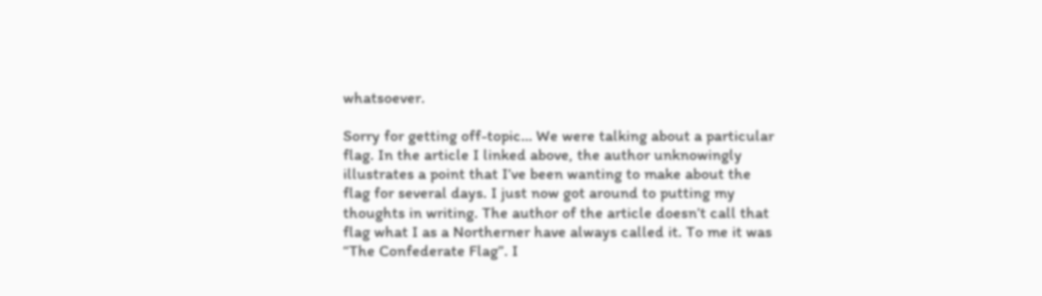whatsoever.

Sorry for getting off-topic… We were talking about a particular flag. In the article I linked above, the author unknowingly illustrates a point that I’ve been wanting to make about the flag for several days. I just now got around to putting my thoughts in writing. The author of the article doesn’t call that flag what I as a Northerner have always called it. To me it was “The Confederate Flag”. I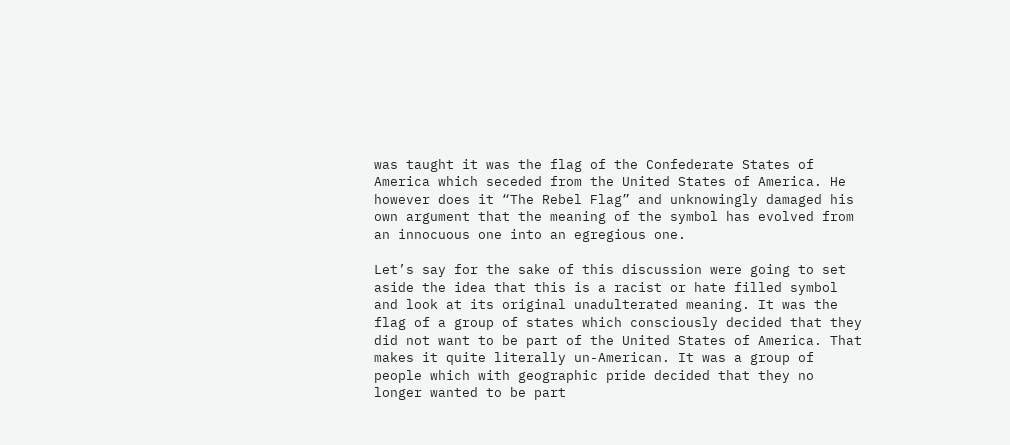was taught it was the flag of the Confederate States of America which seceded from the United States of America. He however does it “The Rebel Flag” and unknowingly damaged his own argument that the meaning of the symbol has evolved from an innocuous one into an egregious one.

Let’s say for the sake of this discussion were going to set aside the idea that this is a racist or hate filled symbol and look at its original unadulterated meaning. It was the flag of a group of states which consciously decided that they did not want to be part of the United States of America. That makes it quite literally un-American. It was a group of people which with geographic pride decided that they no longer wanted to be part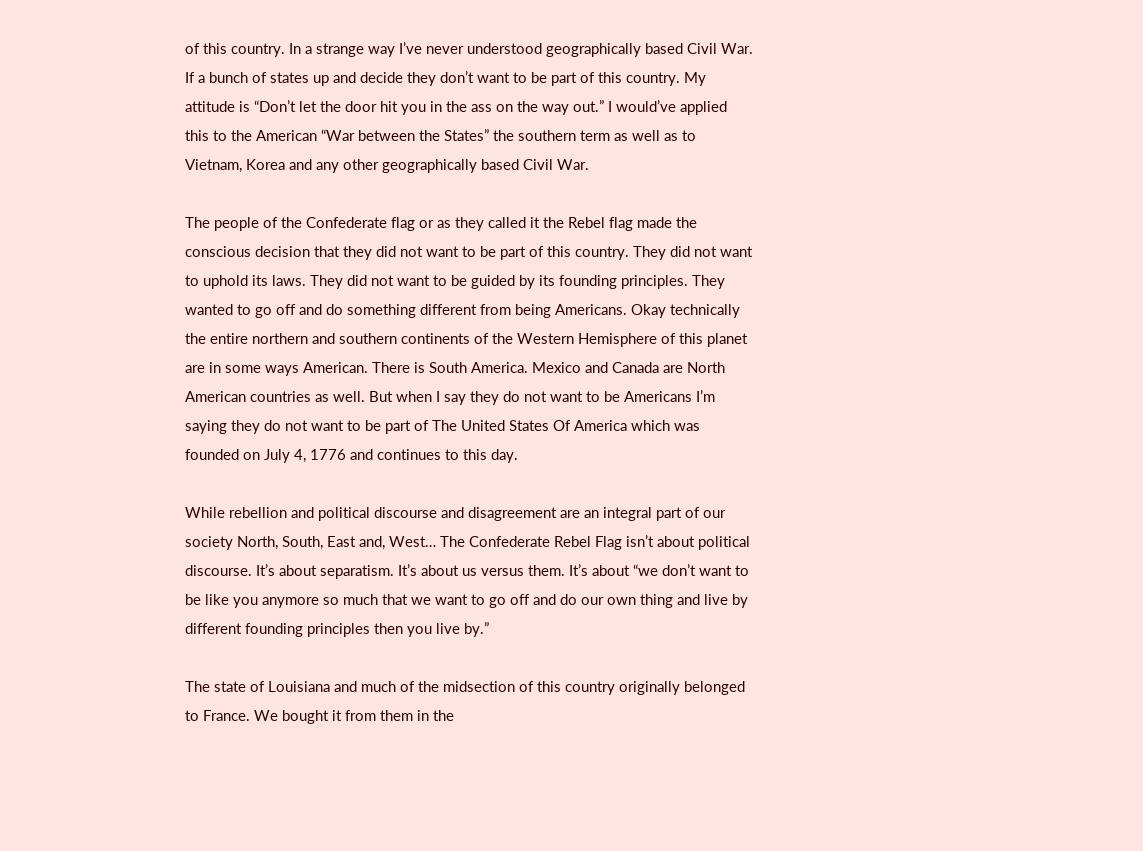of this country. In a strange way I’ve never understood geographically based Civil War. If a bunch of states up and decide they don’t want to be part of this country. My attitude is “Don’t let the door hit you in the ass on the way out.” I would’ve applied this to the American “War between the States” the southern term as well as to Vietnam, Korea and any other geographically based Civil War.

The people of the Confederate flag or as they called it the Rebel flag made the conscious decision that they did not want to be part of this country. They did not want to uphold its laws. They did not want to be guided by its founding principles. They wanted to go off and do something different from being Americans. Okay technically the entire northern and southern continents of the Western Hemisphere of this planet are in some ways American. There is South America. Mexico and Canada are North American countries as well. But when I say they do not want to be Americans I’m saying they do not want to be part of The United States Of America which was founded on July 4, 1776 and continues to this day.

While rebellion and political discourse and disagreement are an integral part of our society North, South, East and, West… The Confederate Rebel Flag isn’t about political discourse. It’s about separatism. It’s about us versus them. It’s about “we don’t want to be like you anymore so much that we want to go off and do our own thing and live by different founding principles then you live by.”

The state of Louisiana and much of the midsection of this country originally belonged to France. We bought it from them in the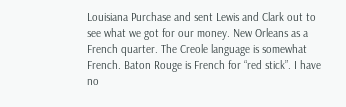Louisiana Purchase and sent Lewis and Clark out to see what we got for our money. New Orleans as a French quarter. The Creole language is somewhat French. Baton Rouge is French for “red stick”. I have no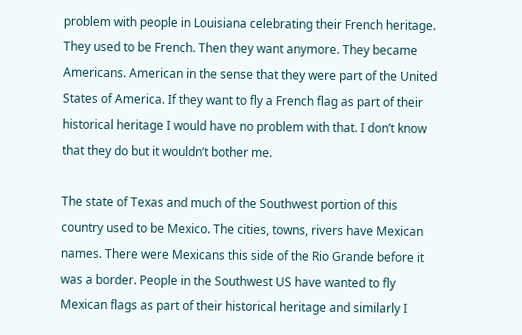problem with people in Louisiana celebrating their French heritage. They used to be French. Then they want anymore. They became Americans. American in the sense that they were part of the United States of America. If they want to fly a French flag as part of their historical heritage I would have no problem with that. I don’t know that they do but it wouldn’t bother me.

The state of Texas and much of the Southwest portion of this country used to be Mexico. The cities, towns, rivers have Mexican names. There were Mexicans this side of the Rio Grande before it was a border. People in the Southwest US have wanted to fly Mexican flags as part of their historical heritage and similarly I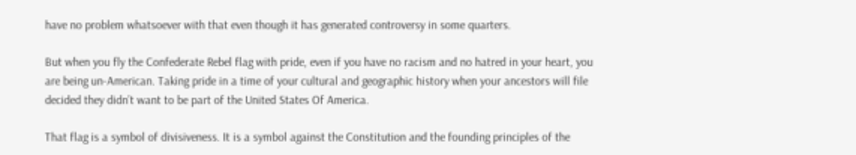have no problem whatsoever with that even though it has generated controversy in some quarters.

But when you fly the Confederate Rebel flag with pride, even if you have no racism and no hatred in your heart, you are being un-American. Taking pride in a time of your cultural and geographic history when your ancestors will file decided they didn’t want to be part of the United States Of America.

That flag is a symbol of divisiveness. It is a symbol against the Constitution and the founding principles of the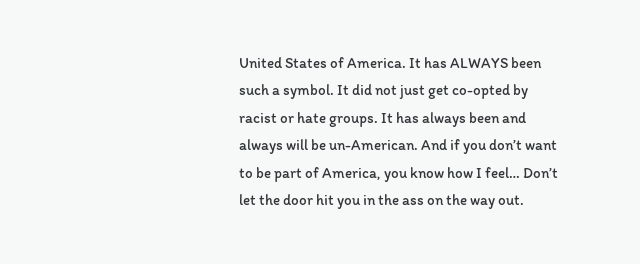United States of America. It has ALWAYS been such a symbol. It did not just get co-opted by racist or hate groups. It has always been and always will be un-American. And if you don’t want to be part of America, you know how I feel… Don’t let the door hit you in the ass on the way out.